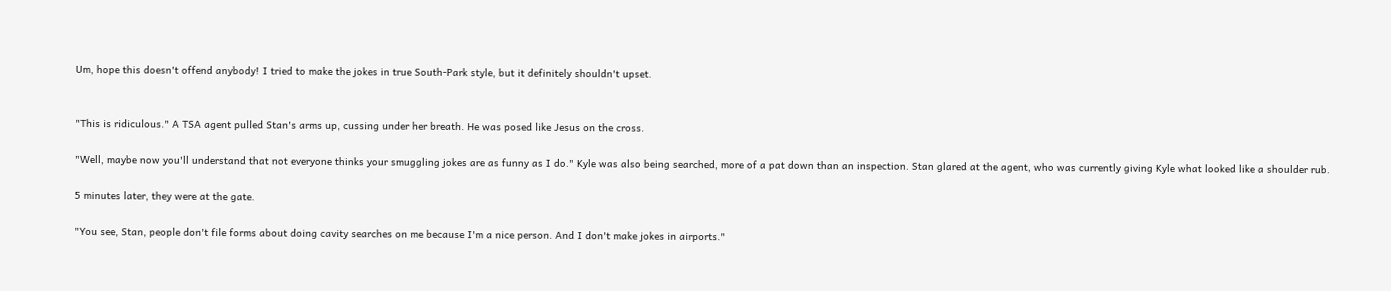Um, hope this doesn't offend anybody! I tried to make the jokes in true South-Park style, but it definitely shouldn't upset.


"This is ridiculous." A TSA agent pulled Stan's arms up, cussing under her breath. He was posed like Jesus on the cross.

"Well, maybe now you'll understand that not everyone thinks your smuggling jokes are as funny as I do." Kyle was also being searched, more of a pat down than an inspection. Stan glared at the agent, who was currently giving Kyle what looked like a shoulder rub.

5 minutes later, they were at the gate.

"You see, Stan, people don't file forms about doing cavity searches on me because I'm a nice person. And I don't make jokes in airports."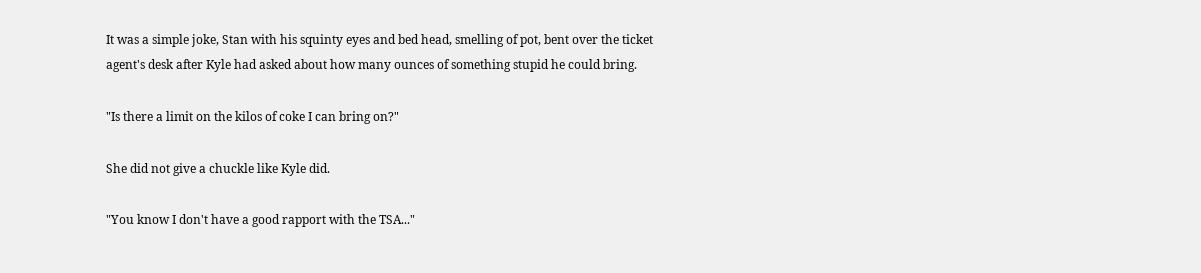It was a simple joke, Stan with his squinty eyes and bed head, smelling of pot, bent over the ticket agent's desk after Kyle had asked about how many ounces of something stupid he could bring.

"Is there a limit on the kilos of coke I can bring on?"

She did not give a chuckle like Kyle did.

"You know I don't have a good rapport with the TSA..."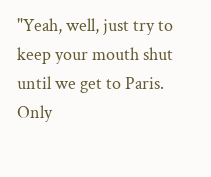"Yeah, well, just try to keep your mouth shut until we get to Paris. Only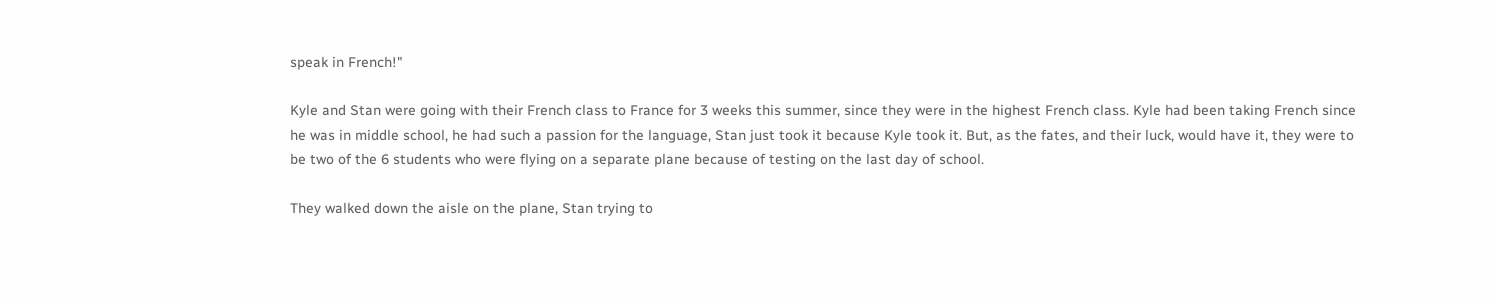speak in French!"

Kyle and Stan were going with their French class to France for 3 weeks this summer, since they were in the highest French class. Kyle had been taking French since he was in middle school, he had such a passion for the language, Stan just took it because Kyle took it. But, as the fates, and their luck, would have it, they were to be two of the 6 students who were flying on a separate plane because of testing on the last day of school.

They walked down the aisle on the plane, Stan trying to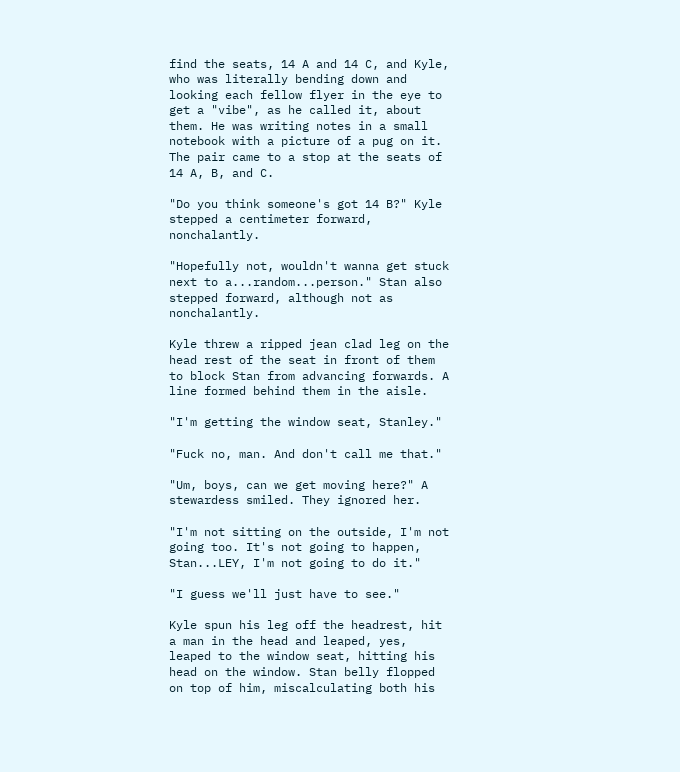find the seats, 14 A and 14 C, and Kyle, who was literally bending down and looking each fellow flyer in the eye to get a "vibe", as he called it, about them. He was writing notes in a small notebook with a picture of a pug on it. The pair came to a stop at the seats of 14 A, B, and C.

"Do you think someone's got 14 B?" Kyle stepped a centimeter forward, nonchalantly.

"Hopefully not, wouldn't wanna get stuck next to a...random...person." Stan also stepped forward, although not as nonchalantly.

Kyle threw a ripped jean clad leg on the head rest of the seat in front of them to block Stan from advancing forwards. A line formed behind them in the aisle.

"I'm getting the window seat, Stanley."

"Fuck no, man. And don't call me that."

"Um, boys, can we get moving here?" A stewardess smiled. They ignored her.

"I'm not sitting on the outside, I'm not going too. It's not going to happen, Stan...LEY, I'm not going to do it."

"I guess we'll just have to see."

Kyle spun his leg off the headrest, hit a man in the head and leaped, yes, leaped to the window seat, hitting his head on the window. Stan belly flopped on top of him, miscalculating both his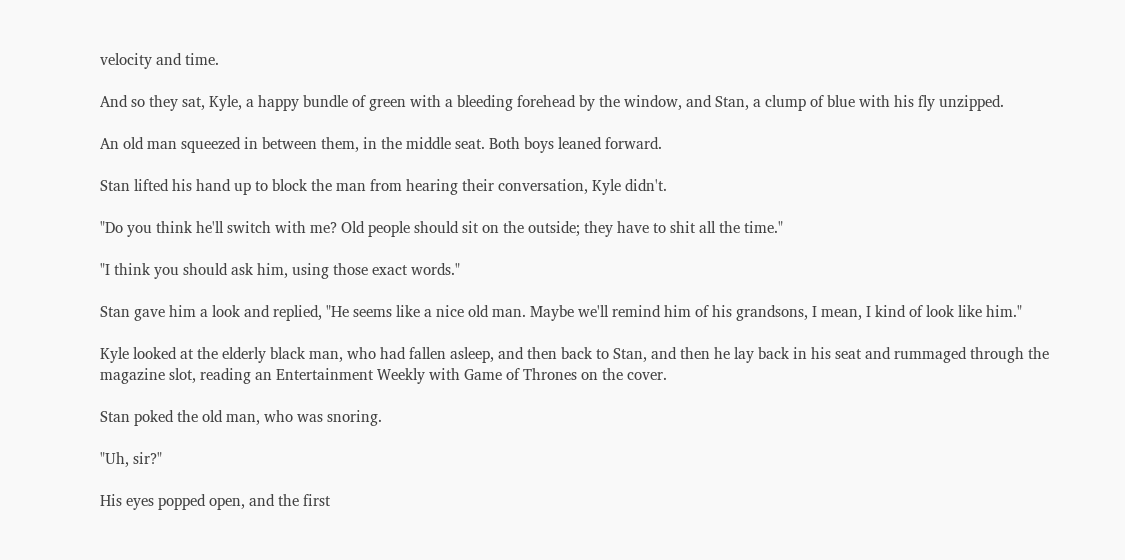velocity and time.

And so they sat, Kyle, a happy bundle of green with a bleeding forehead by the window, and Stan, a clump of blue with his fly unzipped.

An old man squeezed in between them, in the middle seat. Both boys leaned forward.

Stan lifted his hand up to block the man from hearing their conversation, Kyle didn't.

"Do you think he'll switch with me? Old people should sit on the outside; they have to shit all the time."

"I think you should ask him, using those exact words."

Stan gave him a look and replied, "He seems like a nice old man. Maybe we'll remind him of his grandsons, I mean, I kind of look like him."

Kyle looked at the elderly black man, who had fallen asleep, and then back to Stan, and then he lay back in his seat and rummaged through the magazine slot, reading an Entertainment Weekly with Game of Thrones on the cover.

Stan poked the old man, who was snoring.

"Uh, sir?"

His eyes popped open, and the first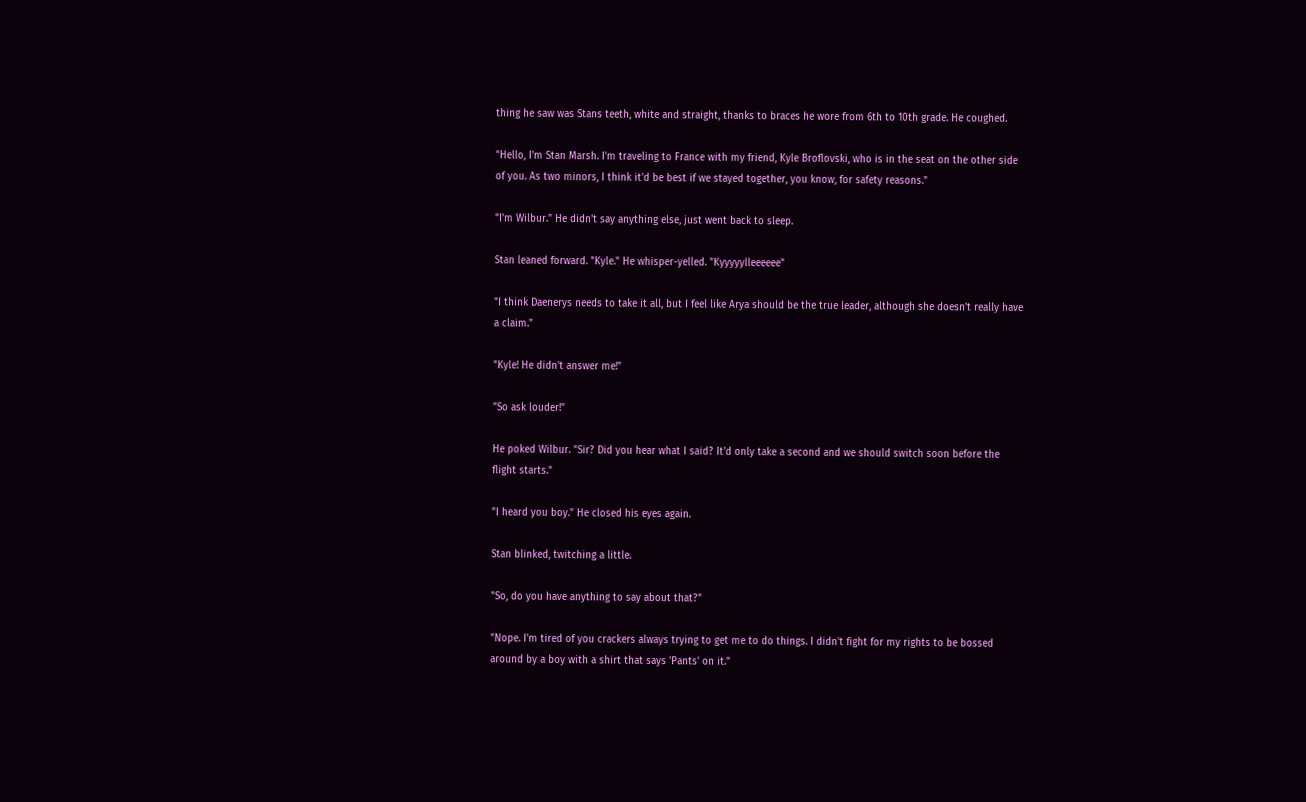thing he saw was Stans teeth, white and straight, thanks to braces he wore from 6th to 10th grade. He coughed.

"Hello, I'm Stan Marsh. I'm traveling to France with my friend, Kyle Broflovski, who is in the seat on the other side of you. As two minors, I think it'd be best if we stayed together, you know, for safety reasons."

"I'm Wilbur." He didn't say anything else, just went back to sleep.

Stan leaned forward. "Kyle." He whisper-yelled. "Kyyyyylleeeeee"

"I think Daenerys needs to take it all, but I feel like Arya should be the true leader, although she doesn't really have a claim."

"Kyle! He didn't answer me!"

"So ask louder!"

He poked Wilbur. "Sir? Did you hear what I said? It'd only take a second and we should switch soon before the flight starts."

"I heard you boy." He closed his eyes again.

Stan blinked, twitching a little.

"So, do you have anything to say about that?"

"Nope. I'm tired of you crackers always trying to get me to do things. I didn't fight for my rights to be bossed around by a boy with a shirt that says 'Pants' on it."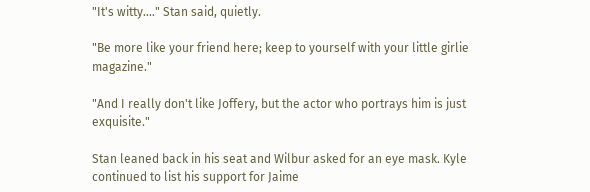"It's witty...." Stan said, quietly.

"Be more like your friend here; keep to yourself with your little girlie magazine."

"And I really don't like Joffery, but the actor who portrays him is just exquisite."

Stan leaned back in his seat and Wilbur asked for an eye mask. Kyle continued to list his support for Jaime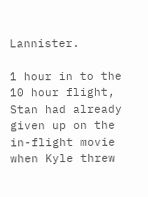Lannister.

1 hour in to the 10 hour flight, Stan had already given up on the in-flight movie when Kyle threw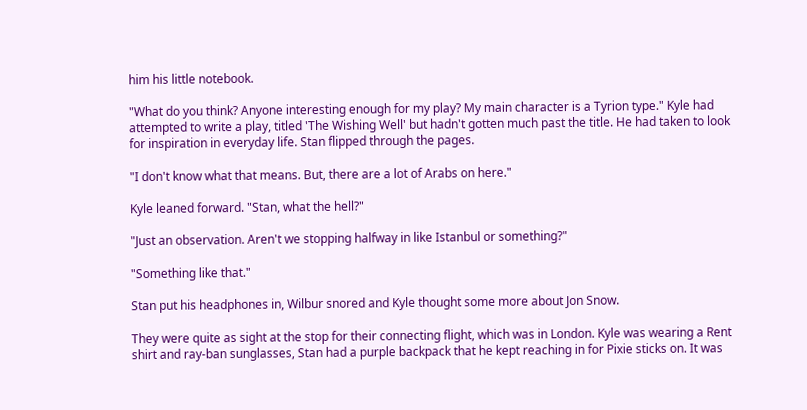him his little notebook.

"What do you think? Anyone interesting enough for my play? My main character is a Tyrion type." Kyle had attempted to write a play, titled 'The Wishing Well' but hadn't gotten much past the title. He had taken to look for inspiration in everyday life. Stan flipped through the pages.

"I don't know what that means. But, there are a lot of Arabs on here."

Kyle leaned forward. "Stan, what the hell?"

"Just an observation. Aren't we stopping halfway in like Istanbul or something?"

"Something like that."

Stan put his headphones in, Wilbur snored and Kyle thought some more about Jon Snow.

They were quite as sight at the stop for their connecting flight, which was in London. Kyle was wearing a Rent shirt and ray-ban sunglasses, Stan had a purple backpack that he kept reaching in for Pixie sticks on. It was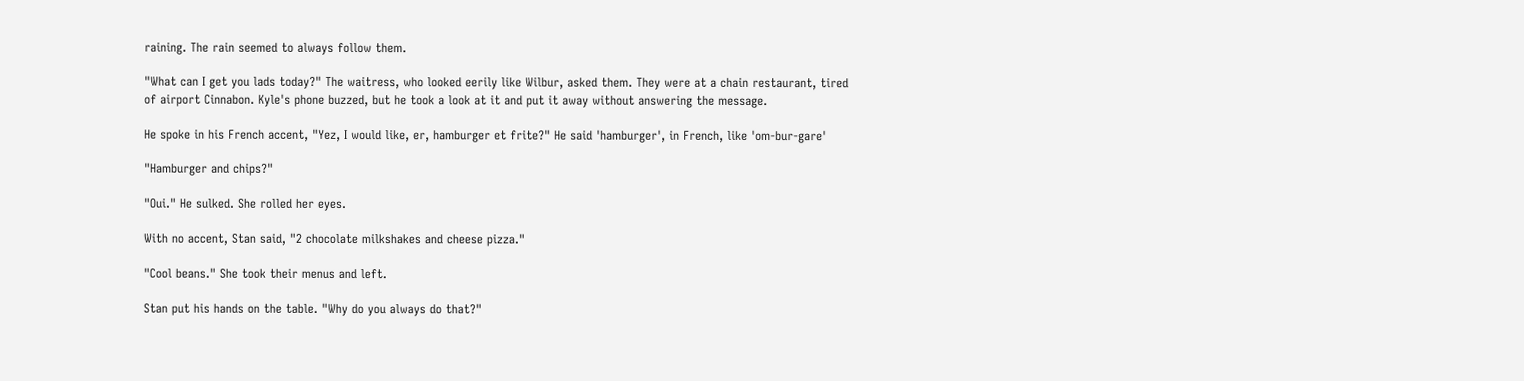raining. The rain seemed to always follow them.

"What can I get you lads today?" The waitress, who looked eerily like Wilbur, asked them. They were at a chain restaurant, tired of airport Cinnabon. Kyle's phone buzzed, but he took a look at it and put it away without answering the message.

He spoke in his French accent, "Yez, I would like, er, hamburger et frite?" He said 'hamburger', in French, like 'om-bur-gare'

"Hamburger and chips?"

"Oui." He sulked. She rolled her eyes.

With no accent, Stan said, "2 chocolate milkshakes and cheese pizza."

"Cool beans." She took their menus and left.

Stan put his hands on the table. "Why do you always do that?"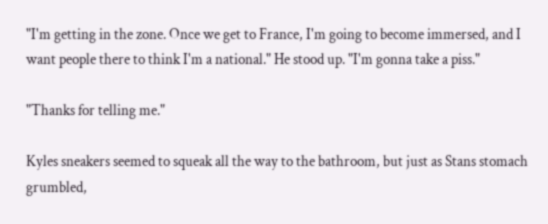"I'm getting in the zone. Once we get to France, I'm going to become immersed, and I want people there to think I'm a national." He stood up. "I'm gonna take a piss."

"Thanks for telling me."

Kyles sneakers seemed to squeak all the way to the bathroom, but just as Stans stomach grumbled,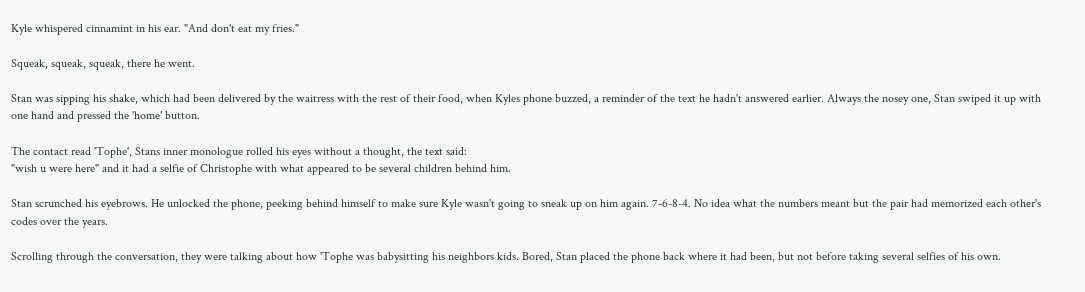Kyle whispered cinnamint in his ear. "And don't eat my fries."

Squeak, squeak, squeak, there he went.

Stan was sipping his shake, which had been delivered by the waitress with the rest of their food, when Kyles phone buzzed, a reminder of the text he hadn't answered earlier. Always the nosey one, Stan swiped it up with one hand and pressed the 'home' button.

The contact read 'Tophe', Stans inner monologue rolled his eyes without a thought, the text said:
"wish u were here" and it had a selfie of Christophe with what appeared to be several children behind him.

Stan scrunched his eyebrows. He unlocked the phone, peeking behind himself to make sure Kyle wasn't going to sneak up on him again. 7-6-8-4. No idea what the numbers meant but the pair had memorized each other's codes over the years.

Scrolling through the conversation, they were talking about how 'Tophe was babysitting his neighbors kids. Bored, Stan placed the phone back where it had been, but not before taking several selfies of his own.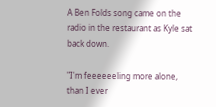A Ben Folds song came on the radio in the restaurant as Kyle sat back down.

"I'm feeeeeeling more alone, than I ever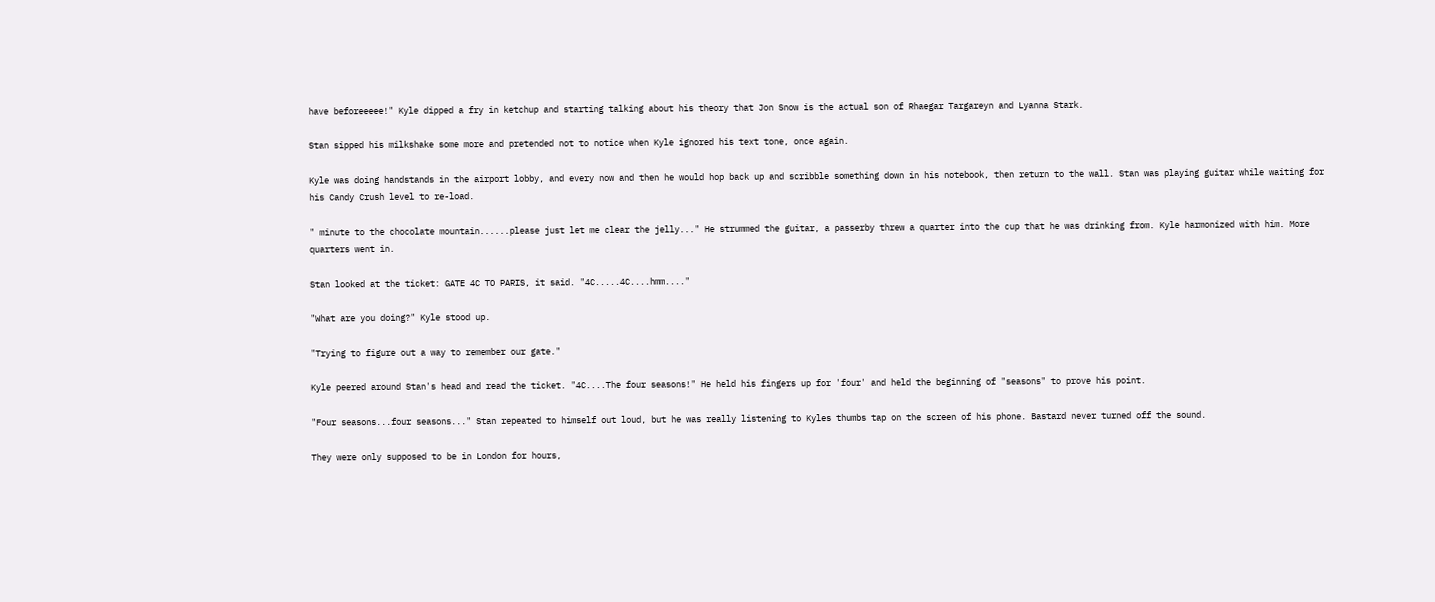have beforeeeee!" Kyle dipped a fry in ketchup and starting talking about his theory that Jon Snow is the actual son of Rhaegar Targareyn and Lyanna Stark.

Stan sipped his milkshake some more and pretended not to notice when Kyle ignored his text tone, once again.

Kyle was doing handstands in the airport lobby, and every now and then he would hop back up and scribble something down in his notebook, then return to the wall. Stan was playing guitar while waiting for his Candy Crush level to re-load.

" minute to the chocolate mountain......please just let me clear the jelly..." He strummed the guitar, a passerby threw a quarter into the cup that he was drinking from. Kyle harmonized with him. More quarters went in.

Stan looked at the ticket: GATE 4C TO PARIS, it said. "4C.....4C....hmm...."

"What are you doing?" Kyle stood up.

"Trying to figure out a way to remember our gate."

Kyle peered around Stan's head and read the ticket. "4C....The four seasons!" He held his fingers up for 'four' and held the beginning of "seasons" to prove his point.

"Four seasons...four seasons..." Stan repeated to himself out loud, but he was really listening to Kyles thumbs tap on the screen of his phone. Bastard never turned off the sound.

They were only supposed to be in London for hours,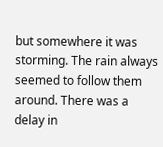but somewhere it was storming. The rain always seemed to follow them around. There was a delay in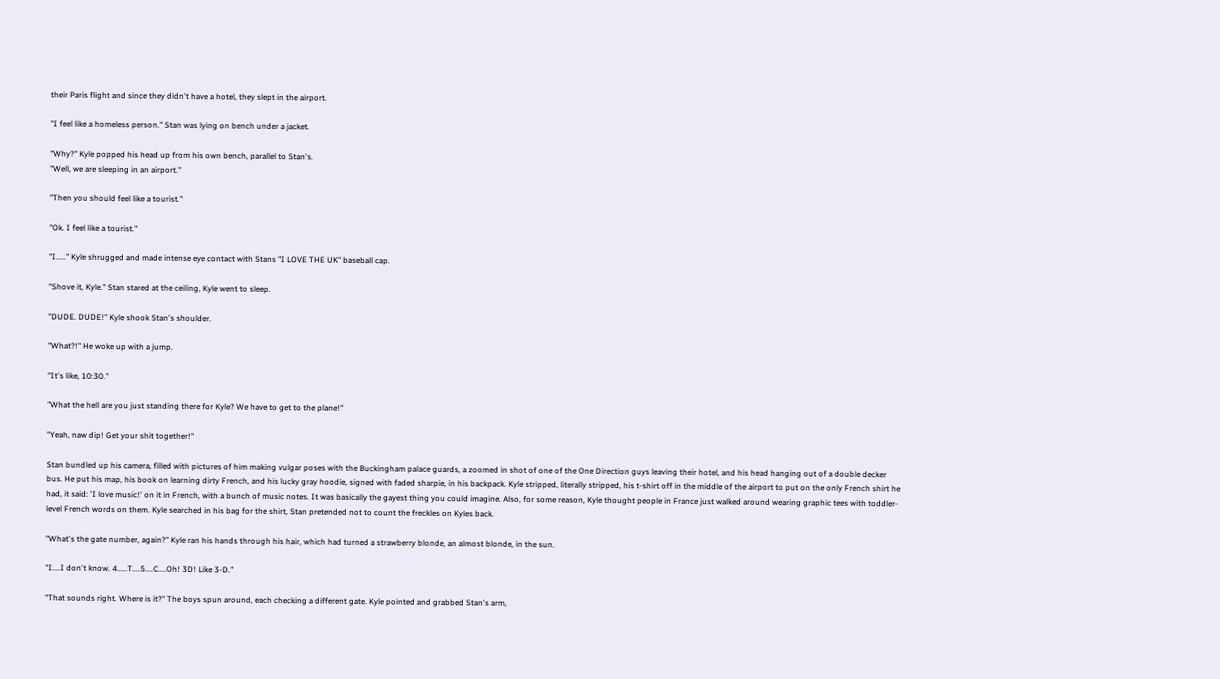their Paris flight and since they didn't have a hotel, they slept in the airport.

"I feel like a homeless person." Stan was lying on bench under a jacket.

"Why?" Kyle popped his head up from his own bench, parallel to Stan's.
"Well, we are sleeping in an airport."

"Then you should feel like a tourist."

"Ok. I feel like a tourist."

"I....." Kyle shrugged and made intense eye contact with Stans "I LOVE THE UK" baseball cap.

"Shove it, Kyle." Stan stared at the ceiling, Kyle went to sleep.

"DUDE. DUDE!" Kyle shook Stan's shoulder.

"What?!" He woke up with a jump.

"It's like, 10:30."

"What the hell are you just standing there for Kyle? We have to get to the plane!"

"Yeah, naw dip! Get your shit together!"

Stan bundled up his camera, filled with pictures of him making vulgar poses with the Buckingham palace guards, a zoomed in shot of one of the One Direction guys leaving their hotel, and his head hanging out of a double decker bus. He put his map, his book on learning dirty French, and his lucky gray hoodie, signed with faded sharpie, in his backpack. Kyle stripped, literally stripped, his t-shirt off in the middle of the airport to put on the only French shirt he had, it said: 'I love music!' on it in French, with a bunch of music notes. It was basically the gayest thing you could imagine. Also, for some reason, Kyle thought people in France just walked around wearing graphic tees with toddler-level French words on them. Kyle searched in his bag for the shirt, Stan pretended not to count the freckles on Kyles back.

"What's the gate number, again?" Kyle ran his hands through his hair, which had turned a strawberry blonde, an almost blonde, in the sun.

"I....I don't know. 4.....T....5....C....Oh! 3D! Like 3-D."

"That sounds right. Where is it?" The boys spun around, each checking a different gate. Kyle pointed and grabbed Stan's arm,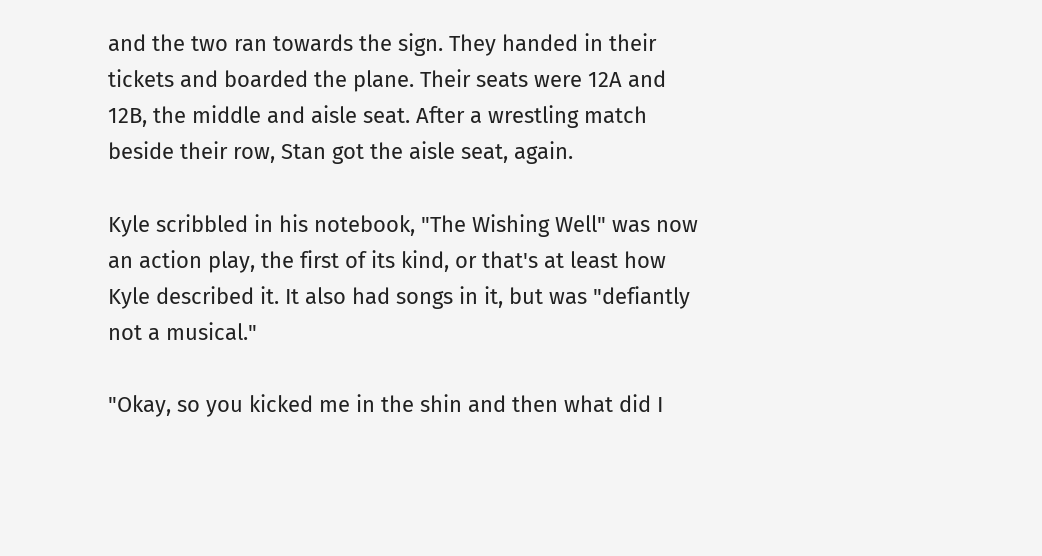and the two ran towards the sign. They handed in their tickets and boarded the plane. Their seats were 12A and 12B, the middle and aisle seat. After a wrestling match beside their row, Stan got the aisle seat, again.

Kyle scribbled in his notebook, "The Wishing Well" was now an action play, the first of its kind, or that's at least how Kyle described it. It also had songs in it, but was "defiantly not a musical."

"Okay, so you kicked me in the shin and then what did I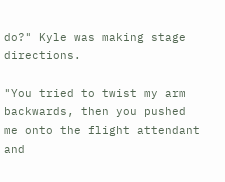do?" Kyle was making stage directions.

"You tried to twist my arm backwards, then you pushed me onto the flight attendant and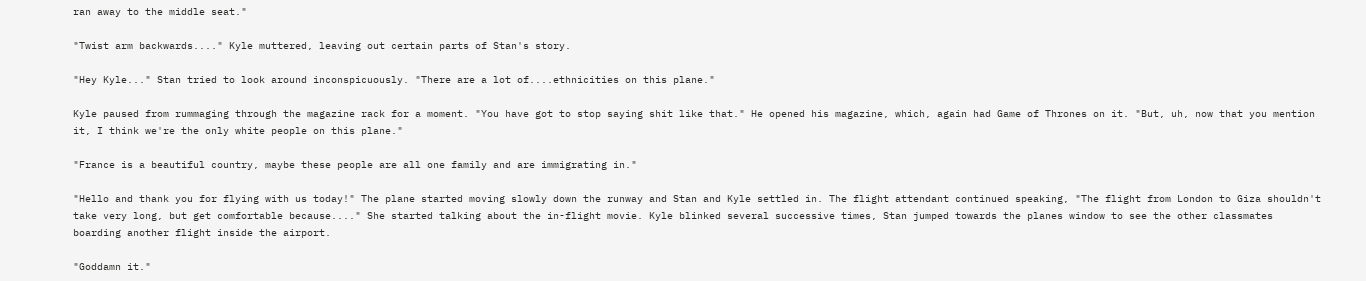ran away to the middle seat."

"Twist arm backwards...." Kyle muttered, leaving out certain parts of Stan's story.

"Hey Kyle..." Stan tried to look around inconspicuously. "There are a lot of....ethnicities on this plane."

Kyle paused from rummaging through the magazine rack for a moment. "You have got to stop saying shit like that." He opened his magazine, which, again had Game of Thrones on it. "But, uh, now that you mention it, I think we're the only white people on this plane."

"France is a beautiful country, maybe these people are all one family and are immigrating in."

"Hello and thank you for flying with us today!" The plane started moving slowly down the runway and Stan and Kyle settled in. The flight attendant continued speaking, "The flight from London to Giza shouldn't take very long, but get comfortable because...." She started talking about the in-flight movie. Kyle blinked several successive times, Stan jumped towards the planes window to see the other classmates boarding another flight inside the airport.

"Goddamn it."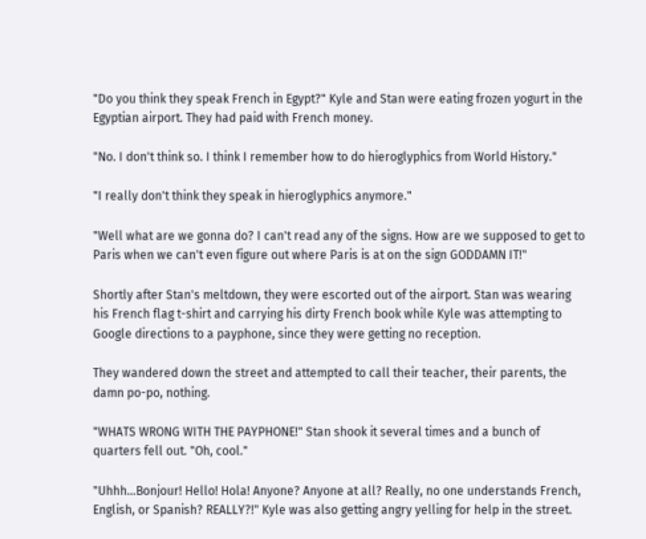"Do you think they speak French in Egypt?" Kyle and Stan were eating frozen yogurt in the Egyptian airport. They had paid with French money.

"No. I don't think so. I think I remember how to do hieroglyphics from World History."

"I really don't think they speak in hieroglyphics anymore."

"Well what are we gonna do? I can't read any of the signs. How are we supposed to get to Paris when we can't even figure out where Paris is at on the sign GODDAMN IT!"

Shortly after Stan's meltdown, they were escorted out of the airport. Stan was wearing his French flag t-shirt and carrying his dirty French book while Kyle was attempting to Google directions to a payphone, since they were getting no reception.

They wandered down the street and attempted to call their teacher, their parents, the damn po-po, nothing.

"WHATS WRONG WITH THE PAYPHONE!" Stan shook it several times and a bunch of quarters fell out. "Oh, cool."

"Uhhh...Bonjour! Hello! Hola! Anyone? Anyone at all? Really, no one understands French, English, or Spanish? REALLY?!" Kyle was also getting angry yelling for help in the street.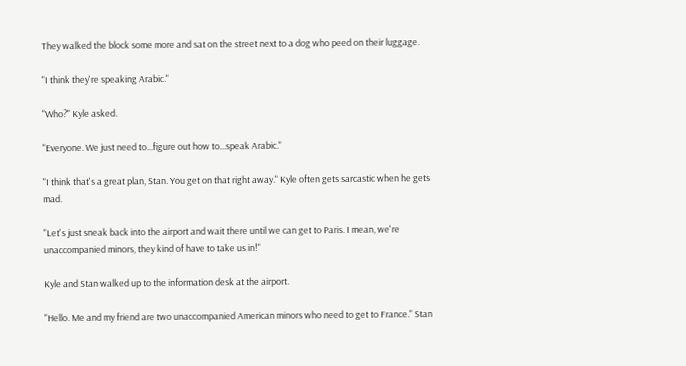They walked the block some more and sat on the street next to a dog who peed on their luggage.

"I think they're speaking Arabic."

"Who?" Kyle asked.

"Everyone. We just need to...figure out how to...speak Arabic."

"I think that's a great plan, Stan. You get on that right away." Kyle often gets sarcastic when he gets mad.

"Let's just sneak back into the airport and wait there until we can get to Paris. I mean, we're unaccompanied minors, they kind of have to take us in!"

Kyle and Stan walked up to the information desk at the airport.

"Hello. Me and my friend are two unaccompanied American minors who need to get to France." Stan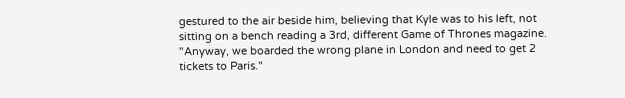gestured to the air beside him, believing that Kyle was to his left, not sitting on a bench reading a 3rd, different Game of Thrones magazine. "Anyway, we boarded the wrong plane in London and need to get 2 tickets to Paris."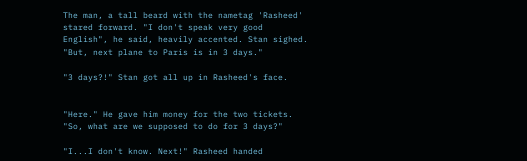The man, a tall beard with the nametag 'Rasheed' stared forward. "I don't speak very good English", he said, heavily accented. Stan sighed. "But, next plane to Paris is in 3 days."

"3 days?!" Stan got all up in Rasheed's face.


"Here." He gave him money for the two tickets. "So, what are we supposed to do for 3 days?"

"I...I don't know. Next!" Rasheed handed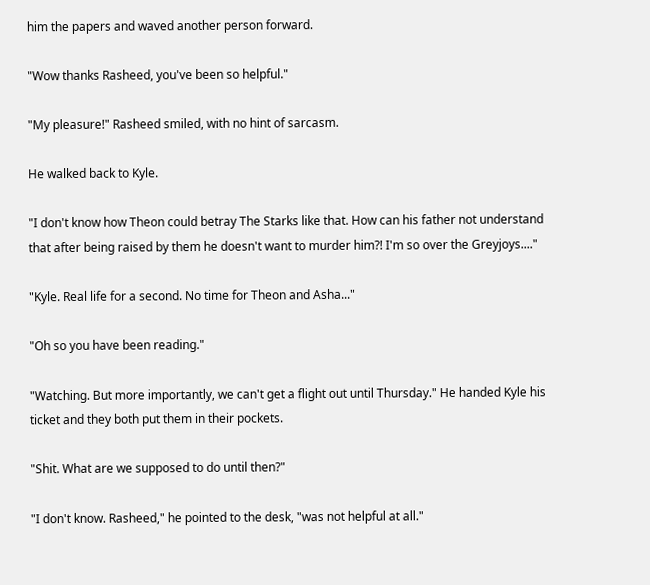him the papers and waved another person forward.

"Wow thanks Rasheed, you've been so helpful."

"My pleasure!" Rasheed smiled, with no hint of sarcasm.

He walked back to Kyle.

"I don't know how Theon could betray The Starks like that. How can his father not understand that after being raised by them he doesn't want to murder him?! I'm so over the Greyjoys...."

"Kyle. Real life for a second. No time for Theon and Asha..."

"Oh so you have been reading."

"Watching. But more importantly, we can't get a flight out until Thursday." He handed Kyle his ticket and they both put them in their pockets.

"Shit. What are we supposed to do until then?"

"I don't know. Rasheed," he pointed to the desk, "was not helpful at all."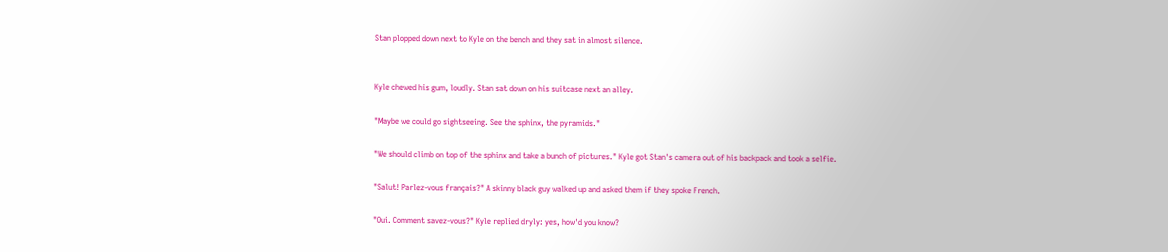Stan plopped down next to Kyle on the bench and they sat in almost silence.


Kyle chewed his gum, loudly. Stan sat down on his suitcase next an alley.

"Maybe we could go sightseeing. See the sphinx, the pyramids."

"We should climb on top of the sphinx and take a bunch of pictures." Kyle got Stan's camera out of his backpack and took a selfie.

"Salut! Parlez-vous français?" A skinny black guy walked up and asked them if they spoke French.

"Oui. Comment savez-vous?" Kyle replied dryly: yes, how'd you know?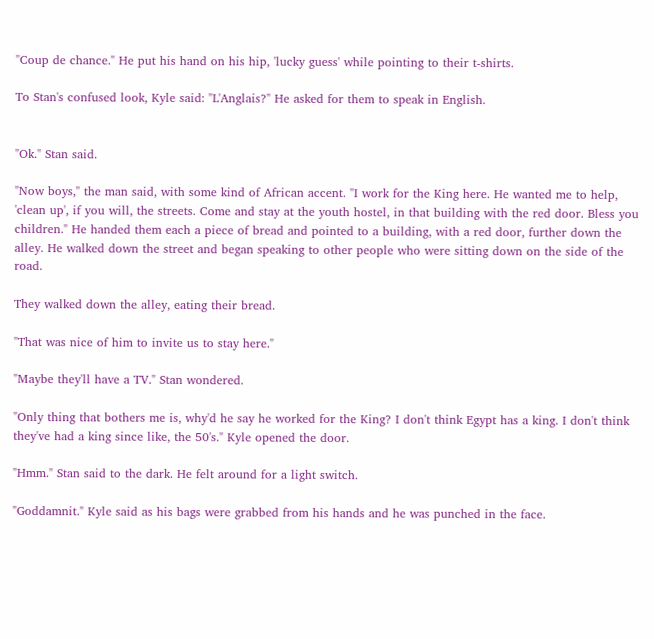"Coup de chance." He put his hand on his hip, 'lucky guess' while pointing to their t-shirts.

To Stan's confused look, Kyle said: "L'Anglais?" He asked for them to speak in English.


"Ok." Stan said.

"Now boys," the man said, with some kind of African accent. "I work for the King here. He wanted me to help, 'clean up', if you will, the streets. Come and stay at the youth hostel, in that building with the red door. Bless you children." He handed them each a piece of bread and pointed to a building, with a red door, further down the alley. He walked down the street and began speaking to other people who were sitting down on the side of the road.

They walked down the alley, eating their bread.

"That was nice of him to invite us to stay here."

"Maybe they'll have a TV." Stan wondered.

"Only thing that bothers me is, why'd he say he worked for the King? I don't think Egypt has a king. I don't think they've had a king since like, the 50's." Kyle opened the door.

"Hmm." Stan said to the dark. He felt around for a light switch.

"Goddamnit." Kyle said as his bags were grabbed from his hands and he was punched in the face.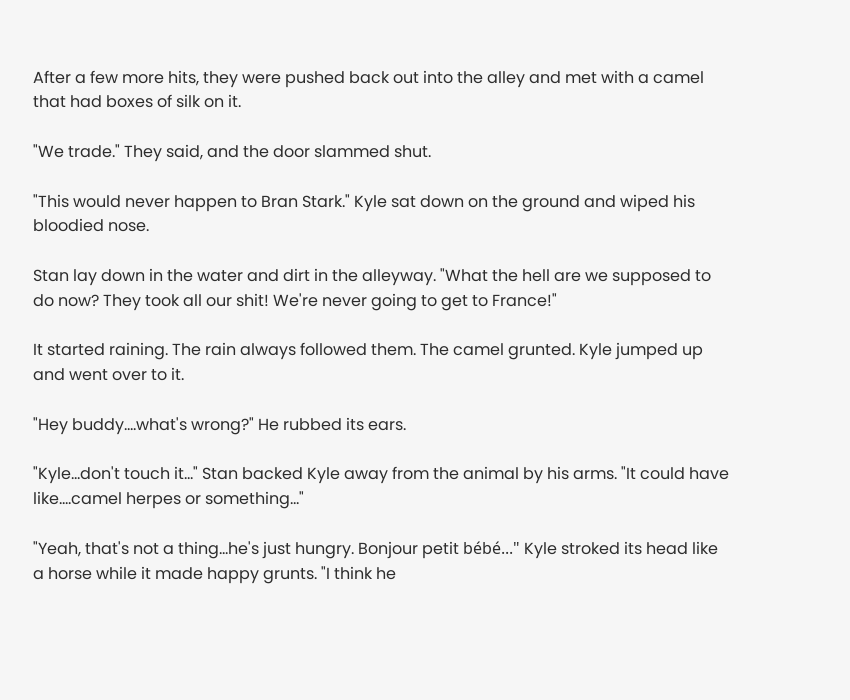After a few more hits, they were pushed back out into the alley and met with a camel that had boxes of silk on it.

"We trade." They said, and the door slammed shut.

"This would never happen to Bran Stark." Kyle sat down on the ground and wiped his bloodied nose.

Stan lay down in the water and dirt in the alleyway. "What the hell are we supposed to do now? They took all our shit! We're never going to get to France!"

It started raining. The rain always followed them. The camel grunted. Kyle jumped up and went over to it.

"Hey buddy....what's wrong?" He rubbed its ears.

"Kyle...don't touch it..." Stan backed Kyle away from the animal by his arms. "It could have like....camel herpes or something..."

"Yeah, that's not a thing...he's just hungry. Bonjour petit bébé..." Kyle stroked its head like a horse while it made happy grunts. "I think he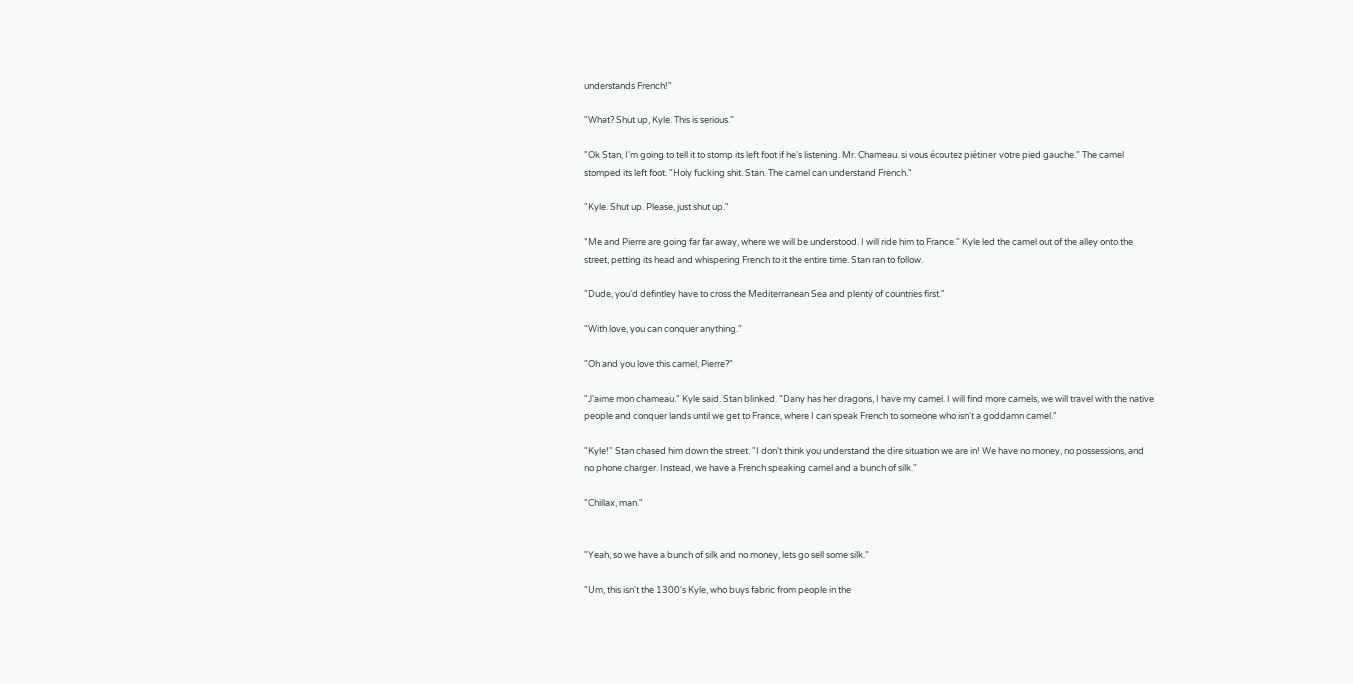understands French!"

"What? Shut up, Kyle. This is serious."

"Ok Stan, I'm going to tell it to stomp its left foot if he's listening. Mr. Chameau. si vous écoutez piétiner votre pied gauche." The camel stomped its left foot. "Holy fucking shit. Stan. The camel can understand French."

"Kyle. Shut up. Please, just shut up."

"Me and Pierre are going far far away, where we will be understood. I will ride him to France." Kyle led the camel out of the alley onto the street, petting its head and whispering French to it the entire time. Stan ran to follow.

"Dude, you'd defintley have to cross the Mediterranean Sea and plenty of countries first."

"With love, you can conquer anything."

"Oh and you love this camel, Pierre?"

"J'aime mon chameau." Kyle said. Stan blinked. "Dany has her dragons, I have my camel. I will find more camels, we will travel with the native people and conquer lands until we get to France, where I can speak French to someone who isn't a goddamn camel."

"Kyle!" Stan chased him down the street. "I don't think you understand the dire situation we are in! We have no money, no possessions, and no phone charger. Instead, we have a French speaking camel and a bunch of silk."

"Chillax, man."


"Yeah, so we have a bunch of silk and no money, lets go sell some silk."

"Um, this isn't the 1300's Kyle, who buys fabric from people in the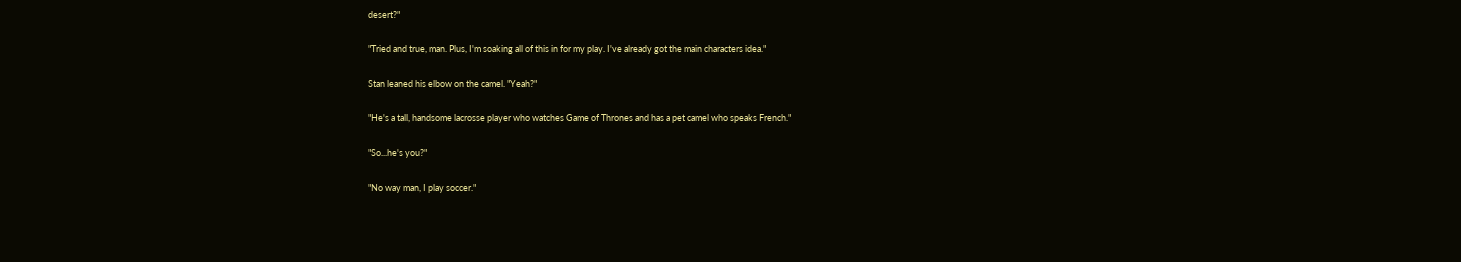desert?"

"Tried and true, man. Plus, I'm soaking all of this in for my play. I've already got the main characters idea."

Stan leaned his elbow on the camel. "Yeah?"

"He's a tall, handsome lacrosse player who watches Game of Thrones and has a pet camel who speaks French."

"So...he's you?"

"No way man, I play soccer."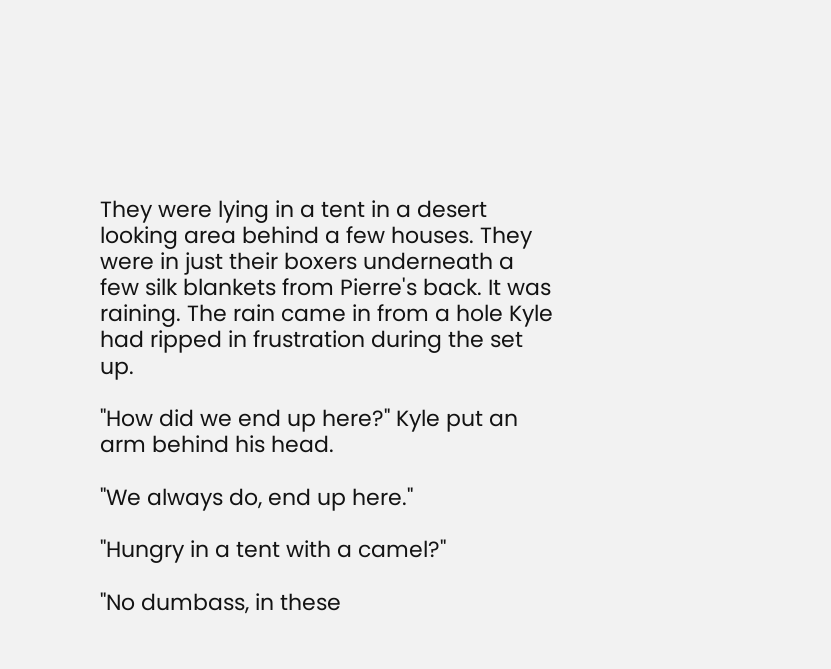They were lying in a tent in a desert looking area behind a few houses. They were in just their boxers underneath a few silk blankets from Pierre's back. It was raining. The rain came in from a hole Kyle had ripped in frustration during the set up.

"How did we end up here?" Kyle put an arm behind his head.

"We always do, end up here."

"Hungry in a tent with a camel?"

"No dumbass, in these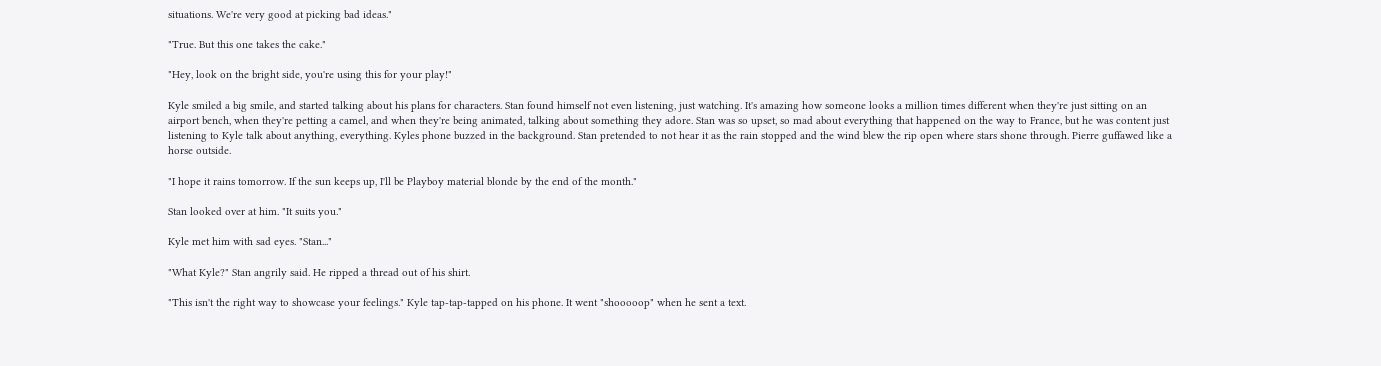situations. We're very good at picking bad ideas."

"True. But this one takes the cake."

"Hey, look on the bright side, you're using this for your play!"

Kyle smiled a big smile, and started talking about his plans for characters. Stan found himself not even listening, just watching. It's amazing how someone looks a million times different when they're just sitting on an airport bench, when they're petting a camel, and when they're being animated, talking about something they adore. Stan was so upset, so mad about everything that happened on the way to France, but he was content just listening to Kyle talk about anything, everything. Kyles phone buzzed in the background. Stan pretended to not hear it as the rain stopped and the wind blew the rip open where stars shone through. Pierre guffawed like a horse outside.

"I hope it rains tomorrow. If the sun keeps up, I'll be Playboy material blonde by the end of the month."

Stan looked over at him. "It suits you."

Kyle met him with sad eyes. "Stan..."

"What Kyle?" Stan angrily said. He ripped a thread out of his shirt.

"This isn't the right way to showcase your feelings." Kyle tap-tap-tapped on his phone. It went "shooooop" when he sent a text.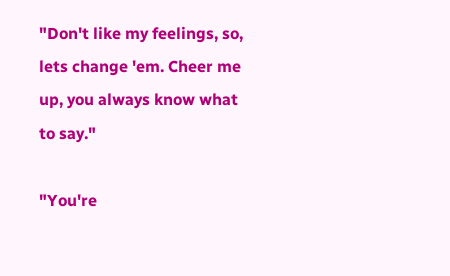"Don't like my feelings, so, lets change 'em. Cheer me up, you always know what to say."

"You're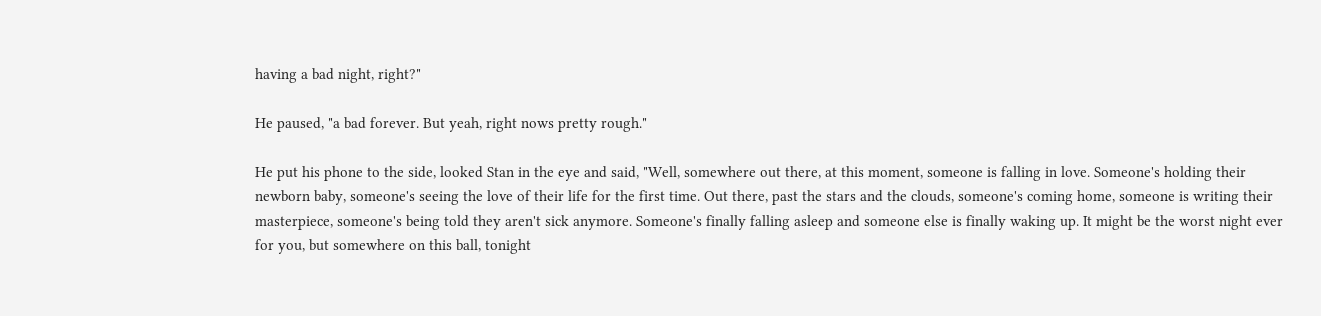having a bad night, right?"

He paused, "a bad forever. But yeah, right nows pretty rough."

He put his phone to the side, looked Stan in the eye and said, "Well, somewhere out there, at this moment, someone is falling in love. Someone's holding their newborn baby, someone's seeing the love of their life for the first time. Out there, past the stars and the clouds, someone's coming home, someone is writing their masterpiece, someone's being told they aren't sick anymore. Someone's finally falling asleep and someone else is finally waking up. It might be the worst night ever for you, but somewhere on this ball, tonight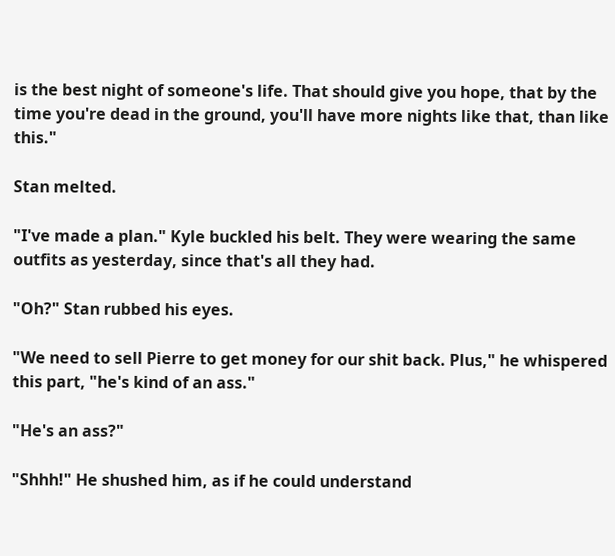is the best night of someone's life. That should give you hope, that by the time you're dead in the ground, you'll have more nights like that, than like this."

Stan melted.

"I've made a plan." Kyle buckled his belt. They were wearing the same outfits as yesterday, since that's all they had.

"Oh?" Stan rubbed his eyes.

"We need to sell Pierre to get money for our shit back. Plus," he whispered this part, "he's kind of an ass."

"He's an ass?"

"Shhh!" He shushed him, as if he could understand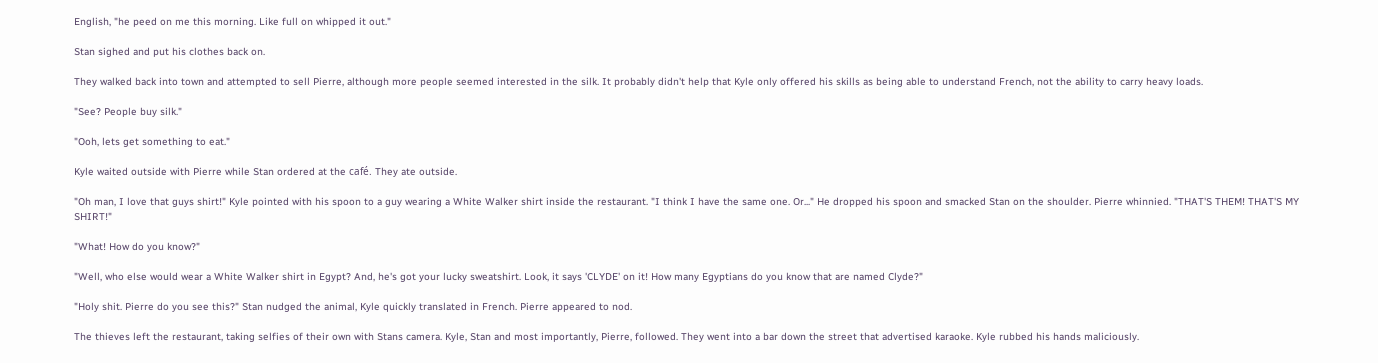English, "he peed on me this morning. Like full on whipped it out."

Stan sighed and put his clothes back on.

They walked back into town and attempted to sell Pierre, although more people seemed interested in the silk. It probably didn't help that Kyle only offered his skills as being able to understand French, not the ability to carry heavy loads.

"See? People buy silk."

"Ooh, lets get something to eat."

Kyle waited outside with Pierre while Stan ordered at the café. They ate outside.

"Oh man, I love that guys shirt!" Kyle pointed with his spoon to a guy wearing a White Walker shirt inside the restaurant. "I think I have the same one. Or..." He dropped his spoon and smacked Stan on the shoulder. Pierre whinnied. "THAT'S THEM! THAT'S MY SHIRT!"

"What! How do you know?"

"Well, who else would wear a White Walker shirt in Egypt? And, he's got your lucky sweatshirt. Look, it says 'CLYDE' on it! How many Egyptians do you know that are named Clyde?"

"Holy shit. Pierre do you see this?" Stan nudged the animal, Kyle quickly translated in French. Pierre appeared to nod.

The thieves left the restaurant, taking selfies of their own with Stans camera. Kyle, Stan and most importantly, Pierre, followed. They went into a bar down the street that advertised karaoke. Kyle rubbed his hands maliciously.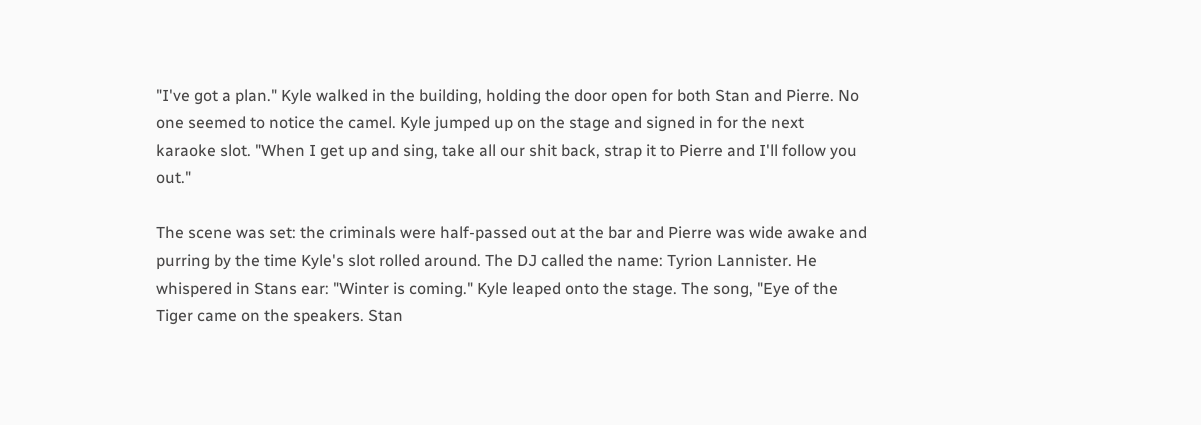"I've got a plan." Kyle walked in the building, holding the door open for both Stan and Pierre. No one seemed to notice the camel. Kyle jumped up on the stage and signed in for the next karaoke slot. "When I get up and sing, take all our shit back, strap it to Pierre and I'll follow you out."

The scene was set: the criminals were half-passed out at the bar and Pierre was wide awake and purring by the time Kyle's slot rolled around. The DJ called the name: Tyrion Lannister. He whispered in Stans ear: "Winter is coming." Kyle leaped onto the stage. The song, "Eye of the Tiger came on the speakers. Stan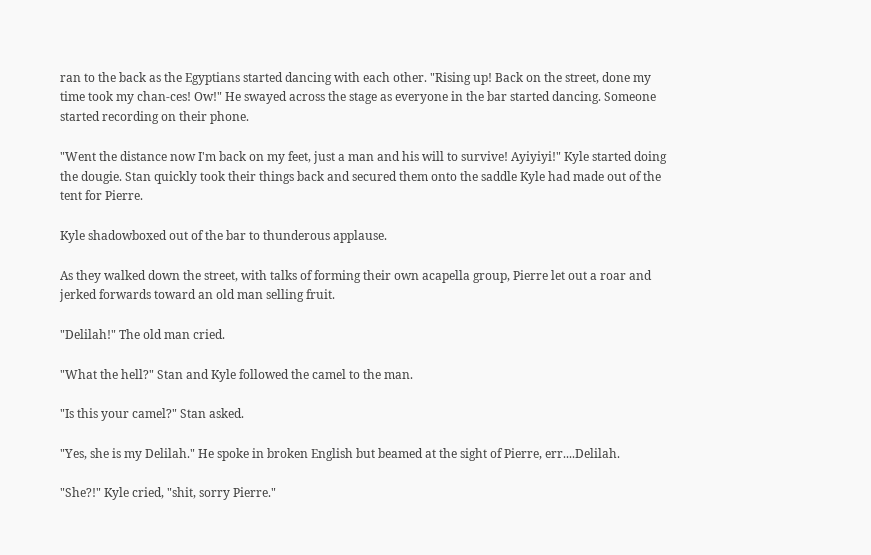ran to the back as the Egyptians started dancing with each other. "Rising up! Back on the street, done my time took my chan-ces! Ow!" He swayed across the stage as everyone in the bar started dancing. Someone started recording on their phone.

"Went the distance now I'm back on my feet, just a man and his will to survive! Ayiyiyi!" Kyle started doing the dougie. Stan quickly took their things back and secured them onto the saddle Kyle had made out of the tent for Pierre.

Kyle shadowboxed out of the bar to thunderous applause.

As they walked down the street, with talks of forming their own acapella group, Pierre let out a roar and jerked forwards toward an old man selling fruit.

"Delilah!" The old man cried.

"What the hell?" Stan and Kyle followed the camel to the man.

"Is this your camel?" Stan asked.

"Yes, she is my Delilah." He spoke in broken English but beamed at the sight of Pierre, err....Delilah.

"She?!" Kyle cried, "shit, sorry Pierre."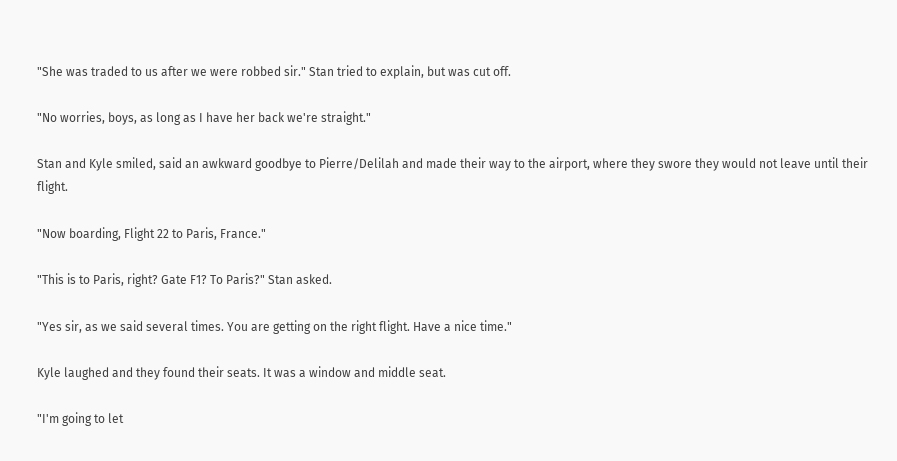"She was traded to us after we were robbed sir." Stan tried to explain, but was cut off.

"No worries, boys, as long as I have her back we're straight."

Stan and Kyle smiled, said an awkward goodbye to Pierre/Delilah and made their way to the airport, where they swore they would not leave until their flight.

"Now boarding, Flight 22 to Paris, France."

"This is to Paris, right? Gate F1? To Paris?" Stan asked.

"Yes sir, as we said several times. You are getting on the right flight. Have a nice time."

Kyle laughed and they found their seats. It was a window and middle seat.

"I'm going to let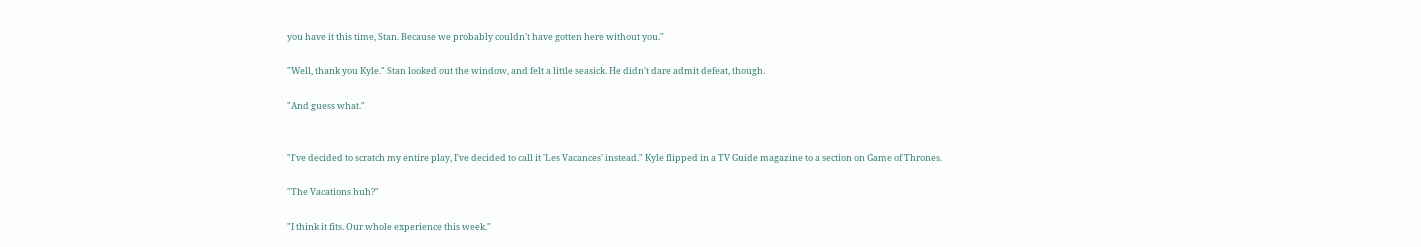you have it this time, Stan. Because we probably couldn't have gotten here without you."

"Well, thank you Kyle." Stan looked out the window, and felt a little seasick. He didn't dare admit defeat, though.

"And guess what."


"I've decided to scratch my entire play, I've decided to call it 'Les Vacances' instead." Kyle flipped in a TV Guide magazine to a section on Game of Thrones.

"The Vacations huh?"

"I think it fits. Our whole experience this week."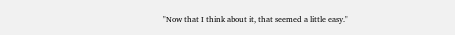"Now that I think about it, that seemed a little easy."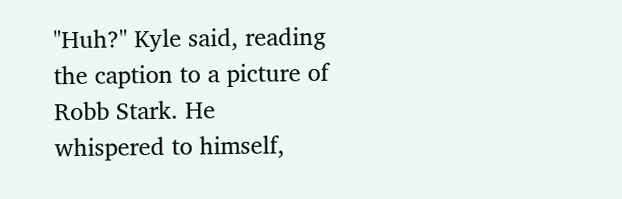"Huh?" Kyle said, reading the caption to a picture of Robb Stark. He whispered to himself,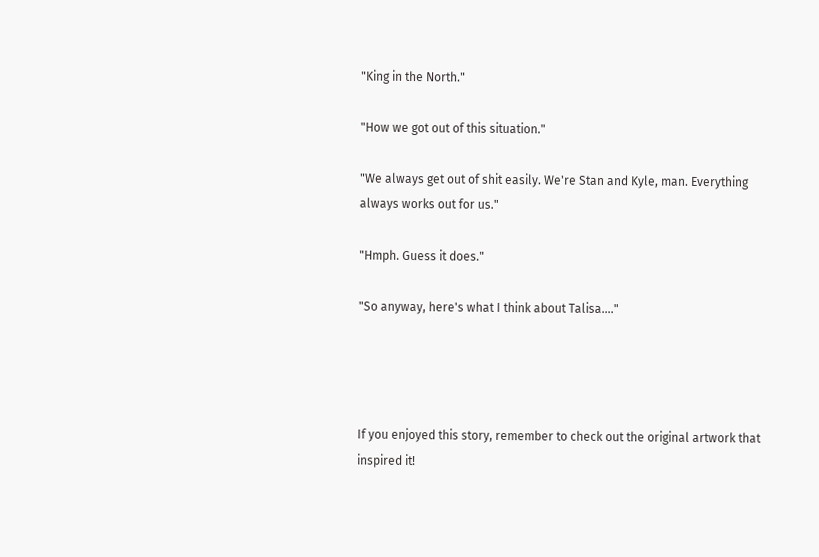"King in the North."

"How we got out of this situation."

"We always get out of shit easily. We're Stan and Kyle, man. Everything always works out for us."

"Hmph. Guess it does."

"So anyway, here's what I think about Talisa...."




If you enjoyed this story, remember to check out the original artwork that inspired it!